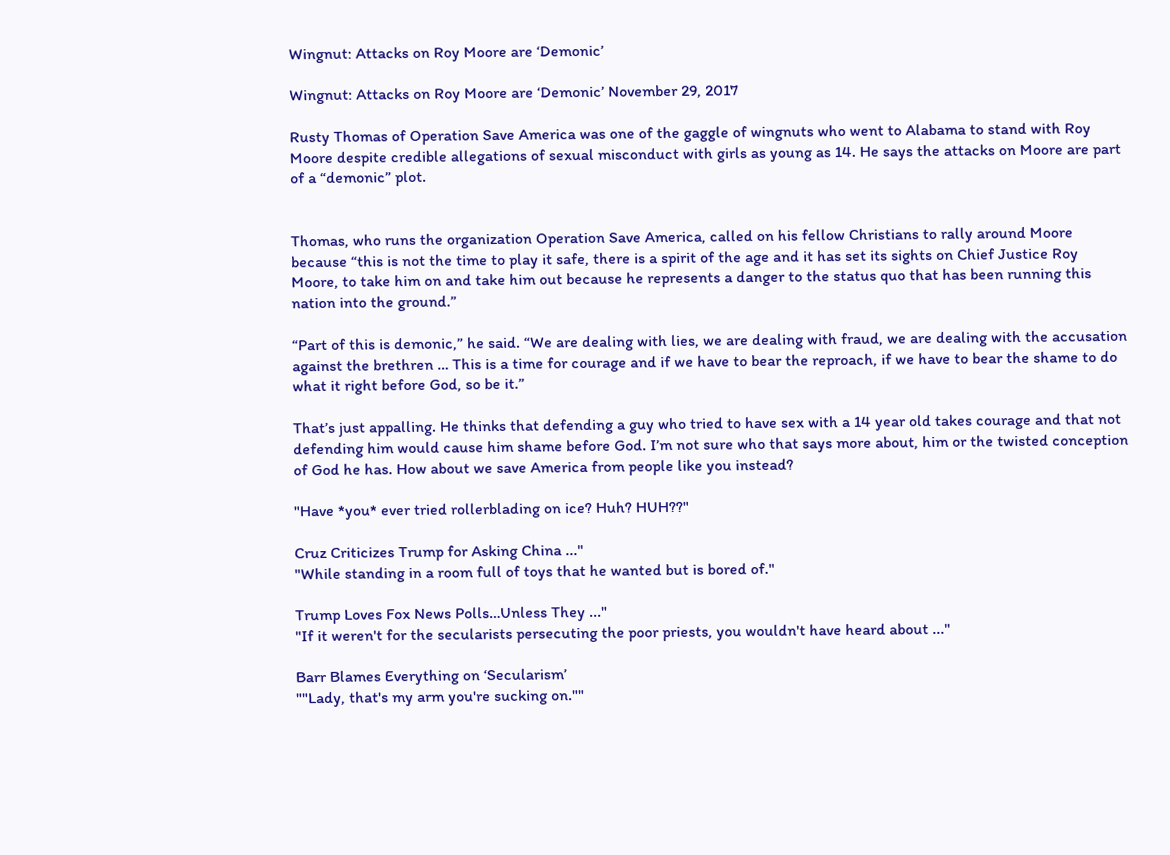Wingnut: Attacks on Roy Moore are ‘Demonic’

Wingnut: Attacks on Roy Moore are ‘Demonic’ November 29, 2017

Rusty Thomas of Operation Save America was one of the gaggle of wingnuts who went to Alabama to stand with Roy Moore despite credible allegations of sexual misconduct with girls as young as 14. He says the attacks on Moore are part of a “demonic” plot.


Thomas, who runs the organization Operation Save America, called on his fellow Christians to rally around Moore because “this is not the time to play it safe, there is a spirit of the age and it has set its sights on Chief Justice Roy Moore, to take him on and take him out because he represents a danger to the status quo that has been running this nation into the ground.”

“Part of this is demonic,” he said. “We are dealing with lies, we are dealing with fraud, we are dealing with the accusation against the brethren … This is a time for courage and if we have to bear the reproach, if we have to bear the shame to do what it right before God, so be it.”

That’s just appalling. He thinks that defending a guy who tried to have sex with a 14 year old takes courage and that not defending him would cause him shame before God. I’m not sure who that says more about, him or the twisted conception of God he has. How about we save America from people like you instead?

"Have *you* ever tried rollerblading on ice? Huh? HUH??"

Cruz Criticizes Trump for Asking China ..."
"While standing in a room full of toys that he wanted but is bored of."

Trump Loves Fox News Polls…Unless They ..."
"If it weren't for the secularists persecuting the poor priests, you wouldn't have heard about ..."

Barr Blames Everything on ‘Secularism’
""Lady, that's my arm you're sucking on.""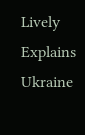Lively Explains Ukraine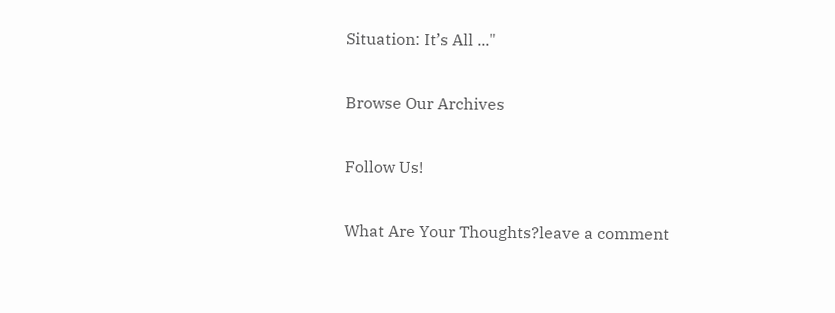Situation: It’s All ..."

Browse Our Archives

Follow Us!

What Are Your Thoughts?leave a comment